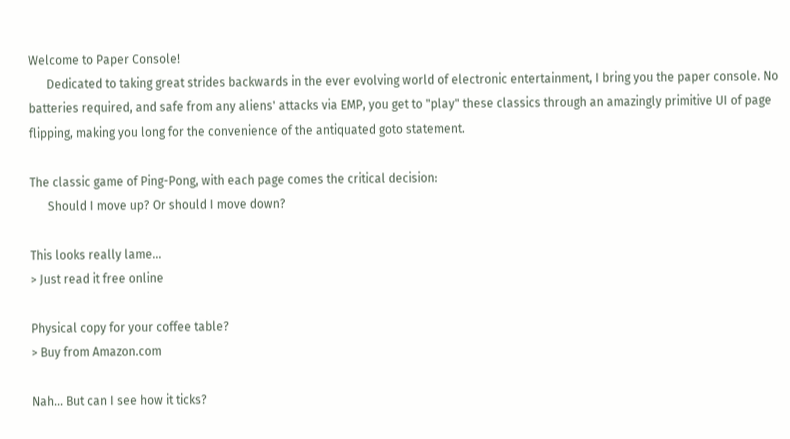Welcome to Paper Console!
      Dedicated to taking great strides backwards in the ever evolving world of electronic entertainment, I bring you the paper console. No batteries required, and safe from any aliens' attacks via EMP, you get to "play" these classics through an amazingly primitive UI of page flipping, making you long for the convenience of the antiquated goto statement.

The classic game of Ping-Pong, with each page comes the critical decision:
      Should I move up? Or should I move down?

This looks really lame...
> Just read it free online

Physical copy for your coffee table?
> Buy from Amazon.com

Nah... But can I see how it ticks?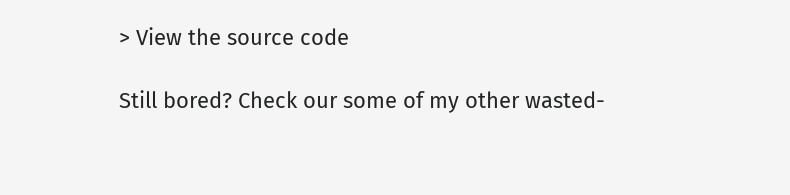> View the source code

Still bored? Check our some of my other wasted-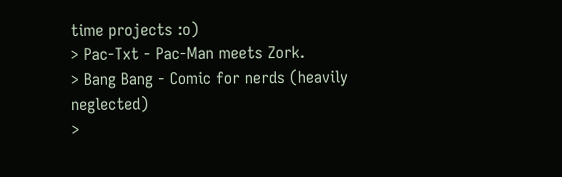time projects :o)
> Pac-Txt - Pac-Man meets Zork.
> Bang Bang - Comic for nerds (heavily neglected)
>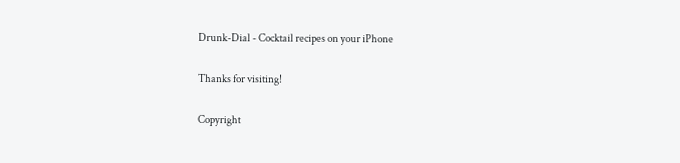Drunk-Dial - Cocktail recipes on your iPhone

Thanks for visiting!

Copyright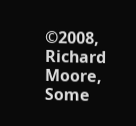©2008, Richard Moore, Some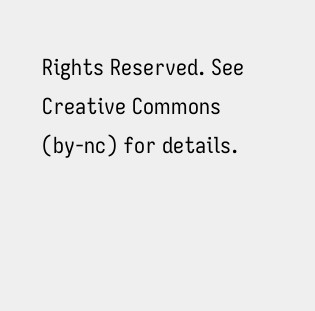Rights Reserved. See Creative Commons (by-nc) for details.